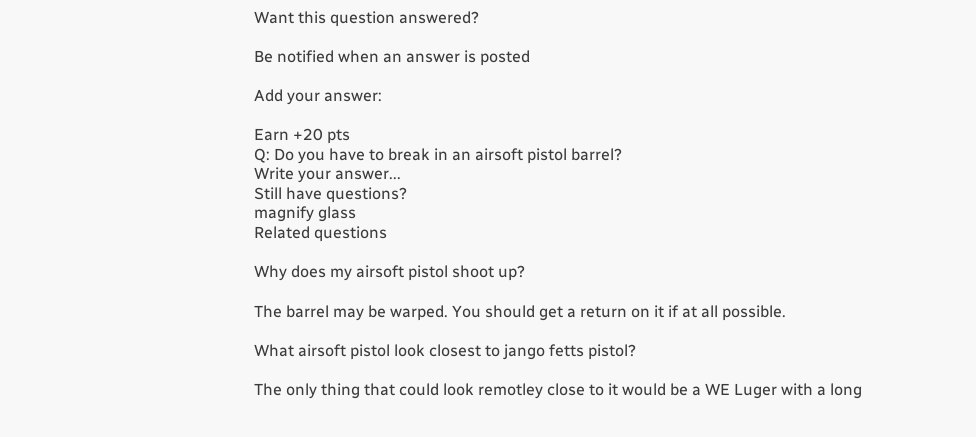Want this question answered?

Be notified when an answer is posted

Add your answer:

Earn +20 pts
Q: Do you have to break in an airsoft pistol barrel?
Write your answer...
Still have questions?
magnify glass
Related questions

Why does my airsoft pistol shoot up?

The barrel may be warped. You should get a return on it if at all possible.

What airsoft pistol look closest to jango fetts pistol?

The only thing that could look remotley close to it would be a WE Luger with a long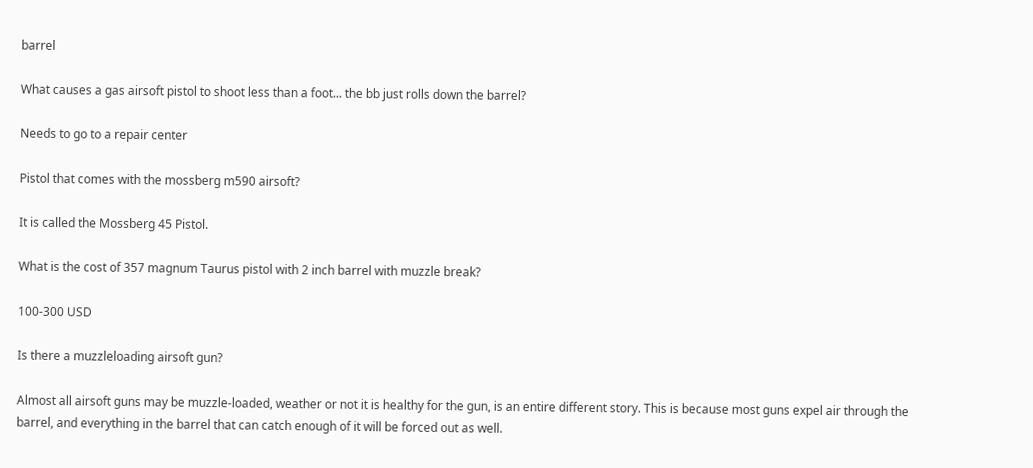barrel

What causes a gas airsoft pistol to shoot less than a foot... the bb just rolls down the barrel?

Needs to go to a repair center

Pistol that comes with the mossberg m590 airsoft?

It is called the Mossberg 45 Pistol.

What is the cost of 357 magnum Taurus pistol with 2 inch barrel with muzzle break?

100-300 USD

Is there a muzzleloading airsoft gun?

Almost all airsoft guns may be muzzle-loaded, weather or not it is healthy for the gun, is an entire different story. This is because most guns expel air through the barrel, and everything in the barrel that can catch enough of it will be forced out as well.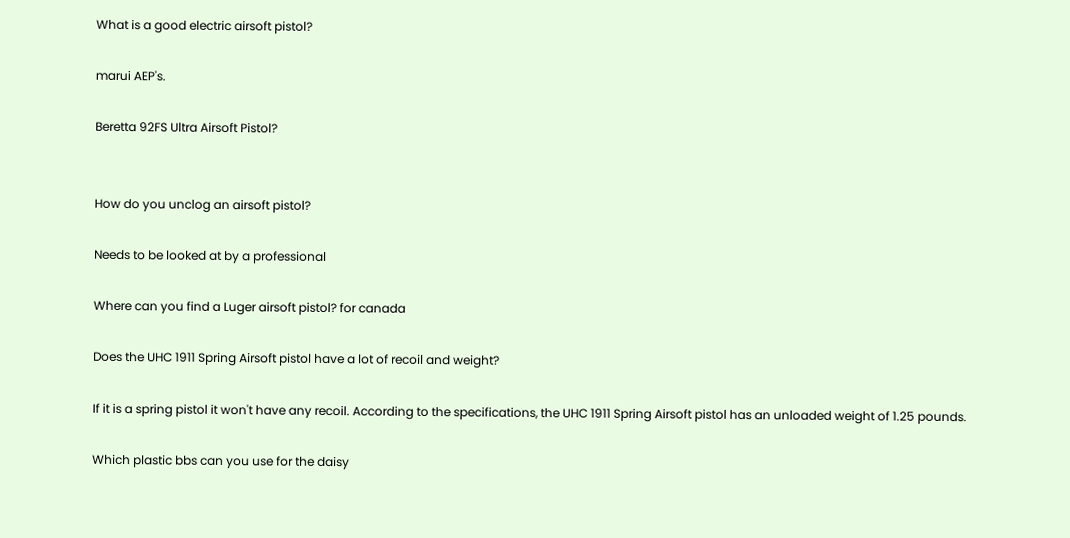What is a good electric airsoft pistol?

marui AEP's.

Beretta 92FS Ultra Airsoft Pistol?


How do you unclog an airsoft pistol?

Needs to be looked at by a professional

Where can you find a Luger airsoft pistol? for canada

Does the UHC 1911 Spring Airsoft pistol have a lot of recoil and weight?

If it is a spring pistol it won't have any recoil. According to the specifications, the UHC 1911 Spring Airsoft pistol has an unloaded weight of 1.25 pounds.

Which plastic bbs can you use for the daisy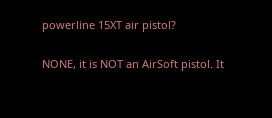powerline 15XT air pistol?

NONE, it is NOT an AirSoft pistol. It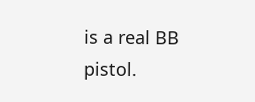is a real BB pistol.